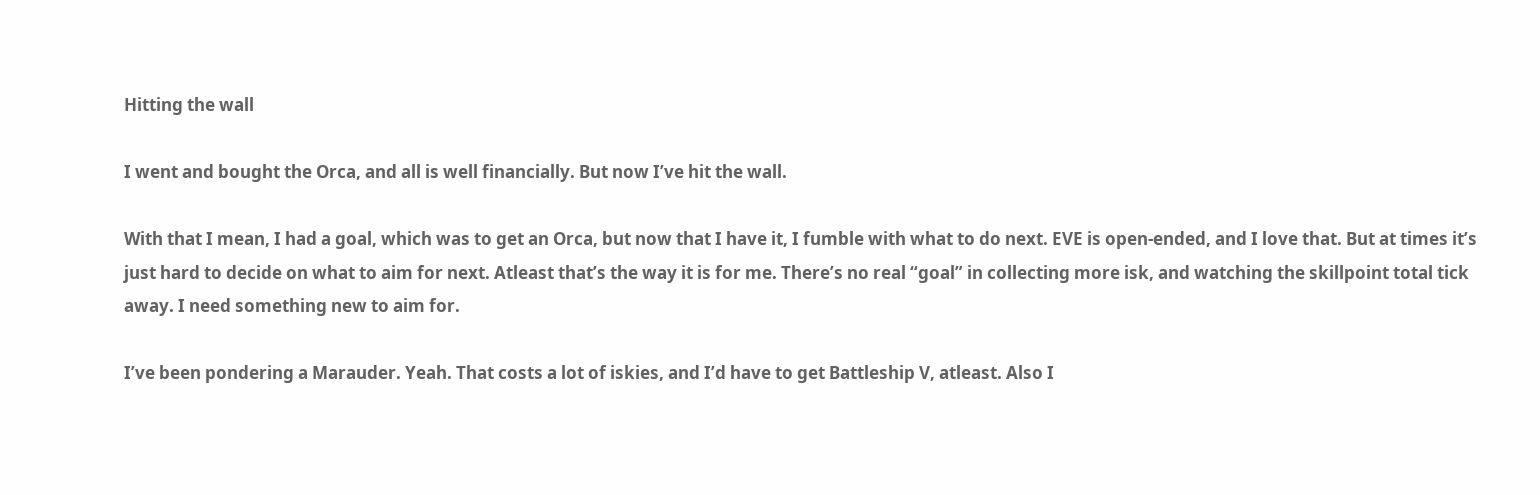Hitting the wall

I went and bought the Orca, and all is well financially. But now I’ve hit the wall.

With that I mean, I had a goal, which was to get an Orca, but now that I have it, I fumble with what to do next. EVE is open-ended, and I love that. But at times it’s just hard to decide on what to aim for next. Atleast that’s the way it is for me. There’s no real “goal” in collecting more isk, and watching the skillpoint total tick away. I need something new to aim for.

I’ve been pondering a Marauder. Yeah. That costs a lot of iskies, and I’d have to get Battleship V, atleast. Also I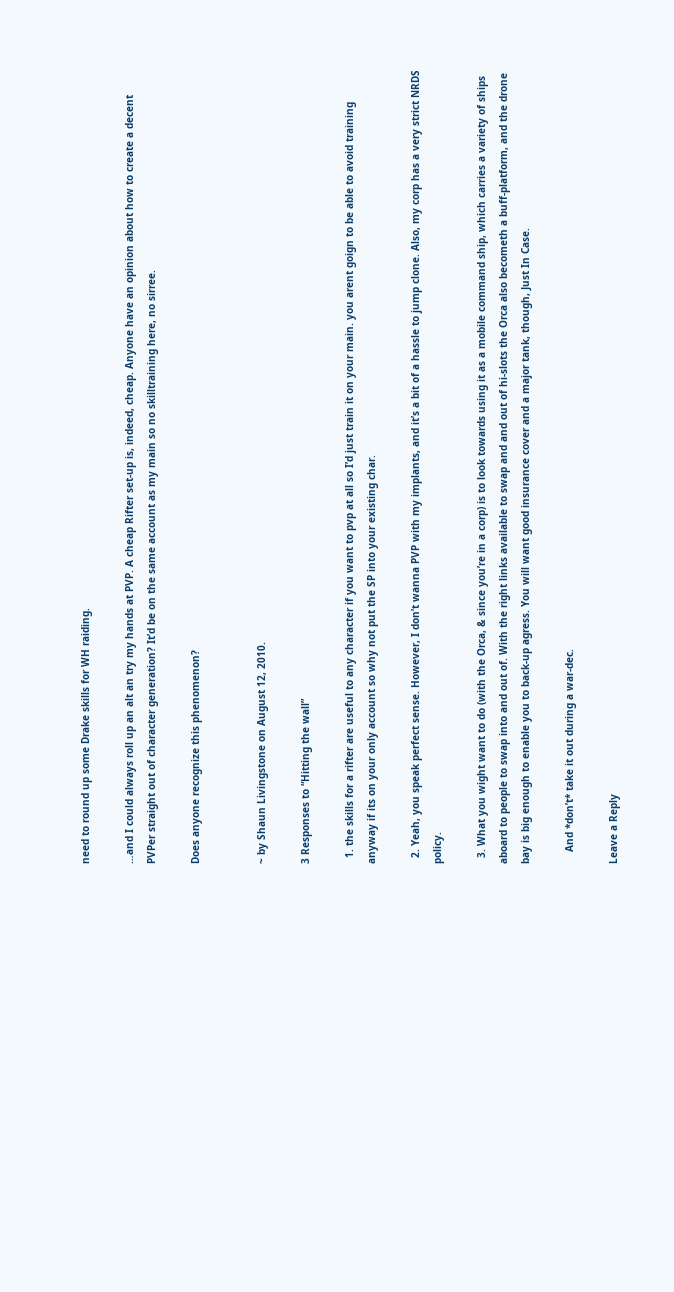need to round up some Drake skills for WH raiding.

…and I could always roll up an alt an try my hands at PVP. A cheap Rifter set-up is, indeed, cheap. Anyone have an opinion about how to create a decent PVPer straight out of character generation? It’d be on the same account as my main so no skilltraining here, no sirree.

Does anyone recognize this phenomenon?


~ by Shaun Livingstone on August 12, 2010.

3 Responses to “Hitting the wall”

  1. the skills for a rifter are useful to any character if you want to pvp at all so I’d just train it on your main. you arent goign to be able to avoid training anyway if its on your only account so why not put the SP into your existing char.

  2. Yeah, you speak perfect sense. However, I don’t wanna PVP with my implants, and it’s a bit of a hassle to jump clone. Also, my corp has a very strict NRDS policy.

  3. What you wight want to do (with the Orca, & since you’re in a corp) is to look towards using it as a mobile command ship, which carries a variety of ships aboard to people to swap into and out of. With the right links available to swap and and out of hi-slots the Orca also becometh a buff-platform, and the drone bay is big enough to enable you to back-up agress. You will want good insurance cover and a major tank, though, Just In Case.

    And *don’t* take it out during a war-dec.

Leave a Reply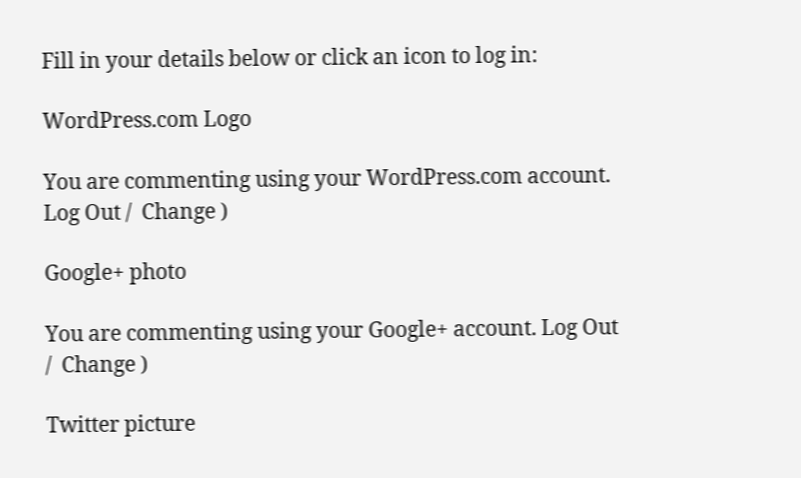Fill in your details below or click an icon to log in:

WordPress.com Logo

You are commenting using your WordPress.com account. Log Out /  Change )

Google+ photo

You are commenting using your Google+ account. Log Out /  Change )

Twitter picture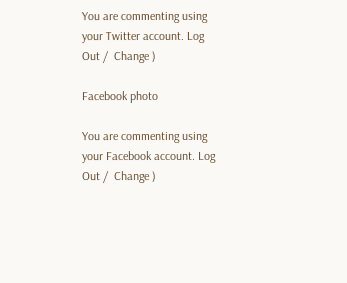You are commenting using your Twitter account. Log Out /  Change )

Facebook photo

You are commenting using your Facebook account. Log Out /  Change )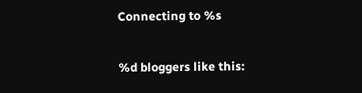Connecting to %s

%d bloggers like this: